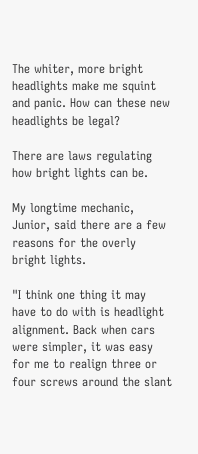The whiter, more bright headlights make me squint and panic. How can these new headlights be legal?

There are laws regulating how bright lights can be.

My longtime mechanic, Junior, said there are a few reasons for the overly bright lights.

"I think one thing it may have to do with is headlight alignment. Back when cars were simpler, it was easy for me to realign three or four screws around the slant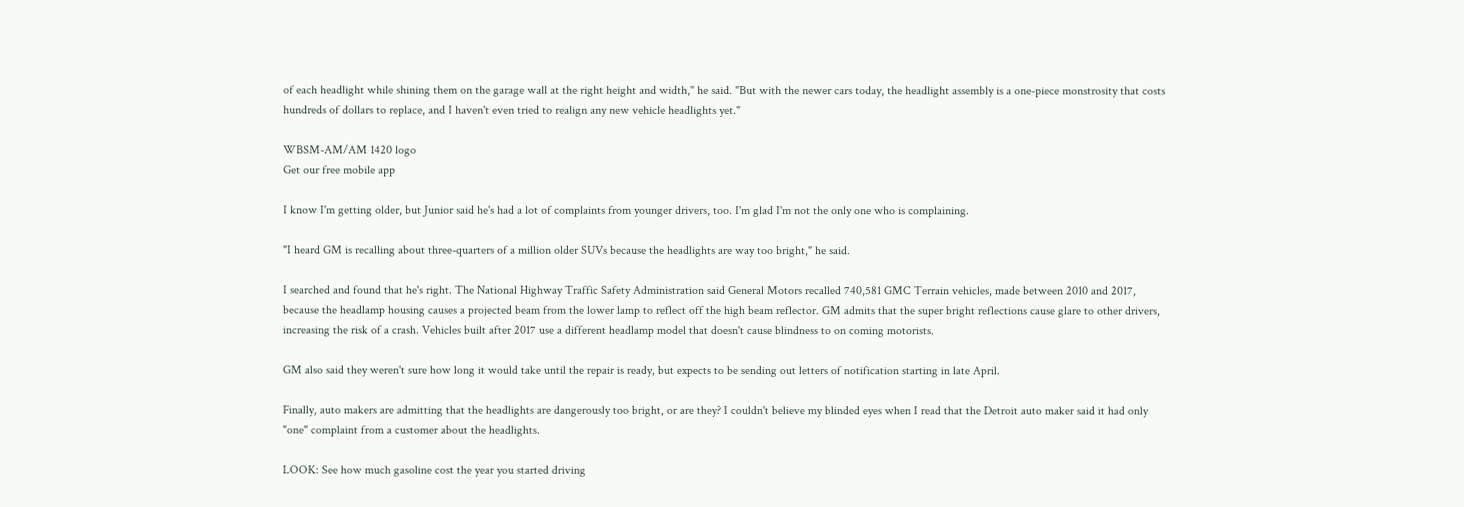of each headlight while shining them on the garage wall at the right height and width," he said. "But with the newer cars today, the headlight assembly is a one-piece monstrosity that costs hundreds of dollars to replace, and I haven't even tried to realign any new vehicle headlights yet."

WBSM-AM/AM 1420 logo
Get our free mobile app

I know I'm getting older, but Junior said he's had a lot of complaints from younger drivers, too. I'm glad I'm not the only one who is complaining.

"I heard GM is recalling about three-quarters of a million older SUVs because the headlights are way too bright," he said.

I searched and found that he's right. The National Highway Traffic Safety Administration said General Motors recalled 740,581 GMC Terrain vehicles, made between 2010 and 2017, because the headlamp housing causes a projected beam from the lower lamp to reflect off the high beam reflector. GM admits that the super bright reflections cause glare to other drivers, increasing the risk of a crash. Vehicles built after 2017 use a different headlamp model that doesn't cause blindness to on coming motorists.

GM also said they weren't sure how long it would take until the repair is ready, but expects to be sending out letters of notification starting in late April.

Finally, auto makers are admitting that the headlights are dangerously too bright, or are they? I couldn't believe my blinded eyes when I read that the Detroit auto maker said it had only "one" complaint from a customer about the headlights.

LOOK: See how much gasoline cost the year you started driving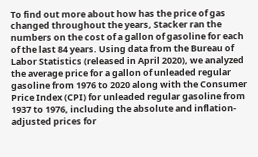To find out more about how has the price of gas changed throughout the years, Stacker ran the numbers on the cost of a gallon of gasoline for each of the last 84 years. Using data from the Bureau of Labor Statistics (released in April 2020), we analyzed the average price for a gallon of unleaded regular gasoline from 1976 to 2020 along with the Consumer Price Index (CPI) for unleaded regular gasoline from 1937 to 1976, including the absolute and inflation-adjusted prices for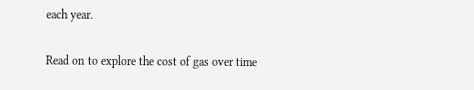each year.

Read on to explore the cost of gas over time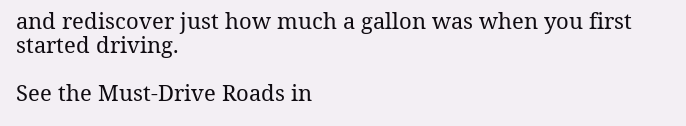and rediscover just how much a gallon was when you first started driving.

See the Must-Drive Roads in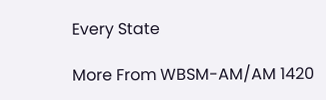Every State

More From WBSM-AM/AM 1420